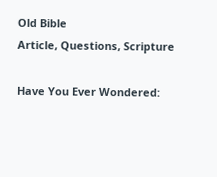Old Bible
Article, Questions, Scripture

Have You Ever Wondered: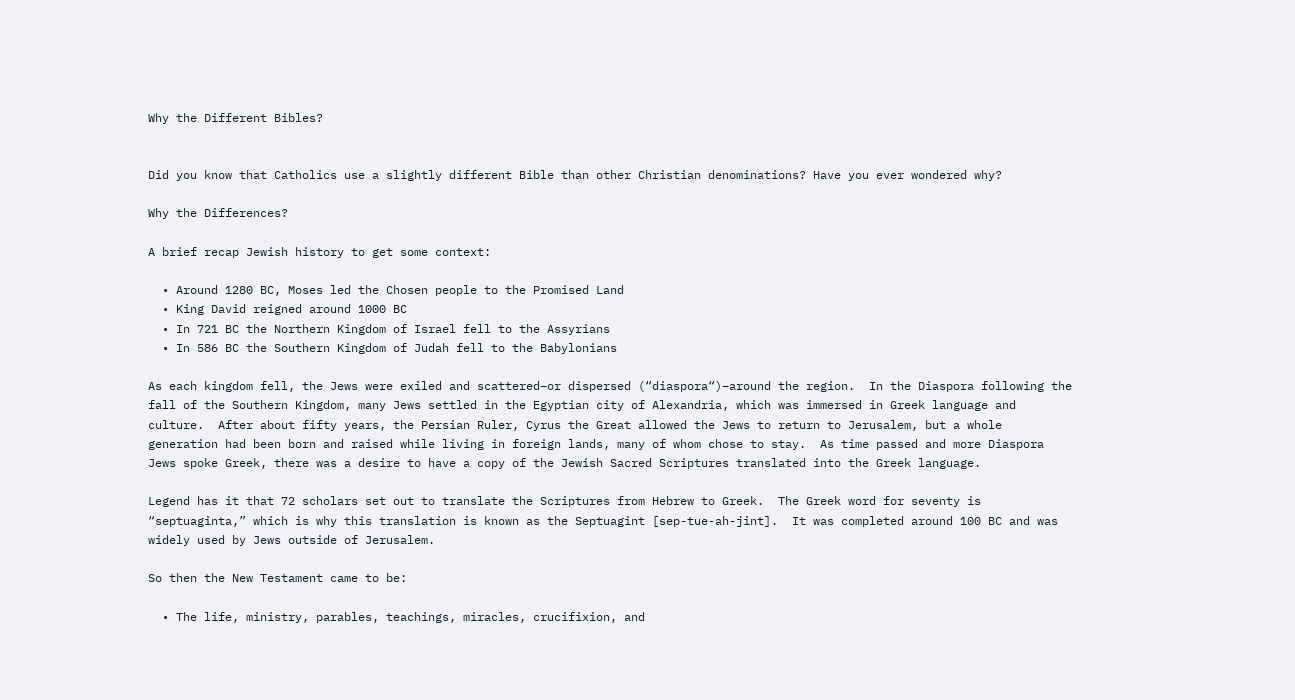Why the Different Bibles?


Did you know that Catholics use a slightly different Bible than other Christian denominations? Have you ever wondered why?

Why the Differences?

A brief recap Jewish history to get some context:

  • Around 1280 BC, Moses led the Chosen people to the Promised Land
  • King David reigned around 1000 BC
  • In 721 BC the Northern Kingdom of Israel fell to the Assyrians
  • In 586 BC the Southern Kingdom of Judah fell to the Babylonians

As each kingdom fell, the Jews were exiled and scattered–or dispersed (“diaspora“)–around the region.  In the Diaspora following the fall of the Southern Kingdom, many Jews settled in the Egyptian city of Alexandria, which was immersed in Greek language and culture.  After about fifty years, the Persian Ruler, Cyrus the Great allowed the Jews to return to Jerusalem, but a whole generation had been born and raised while living in foreign lands, many of whom chose to stay.  As time passed and more Diaspora Jews spoke Greek, there was a desire to have a copy of the Jewish Sacred Scriptures translated into the Greek language.

Legend has it that 72 scholars set out to translate the Scriptures from Hebrew to Greek.  The Greek word for seventy is “septuaginta,” which is why this translation is known as the Septuagint [sep-tue-ah-jint].  It was completed around 100 BC and was widely used by Jews outside of Jerusalem.

So then the New Testament came to be:

  • The life, ministry, parables, teachings, miracles, crucifixion, and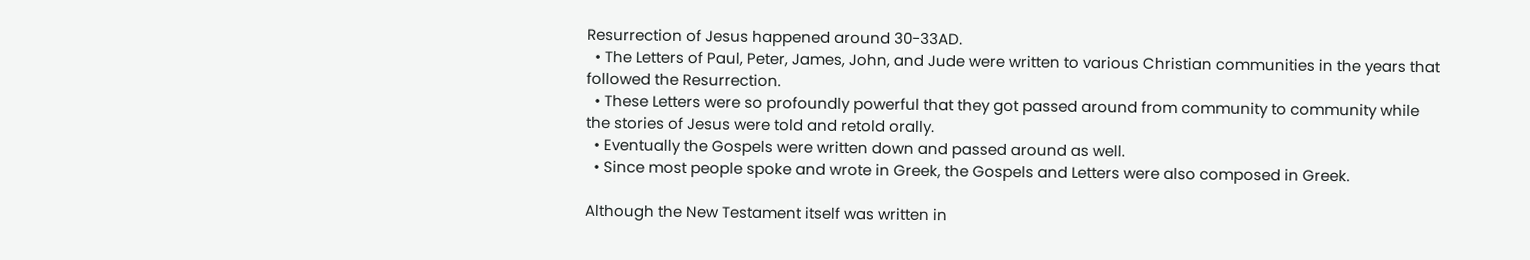Resurrection of Jesus happened around 30-33AD.
  • The Letters of Paul, Peter, James, John, and Jude were written to various Christian communities in the years that followed the Resurrection.
  • These Letters were so profoundly powerful that they got passed around from community to community while the stories of Jesus were told and retold orally.
  • Eventually the Gospels were written down and passed around as well.
  • Since most people spoke and wrote in Greek, the Gospels and Letters were also composed in Greek.

Although the New Testament itself was written in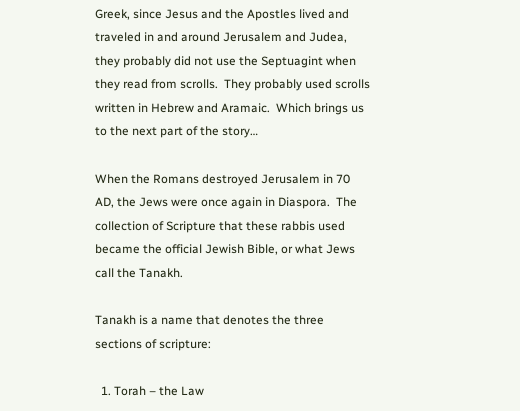Greek, since Jesus and the Apostles lived and traveled in and around Jerusalem and Judea, they probably did not use the Septuagint when they read from scrolls.  They probably used scrolls written in Hebrew and Aramaic.  Which brings us to the next part of the story…

When the Romans destroyed Jerusalem in 70 AD, the Jews were once again in Diaspora.  The collection of Scripture that these rabbis used became the official Jewish Bible, or what Jews call the Tanakh.

Tanakh is a name that denotes the three sections of scripture:

  1. Torah – the Law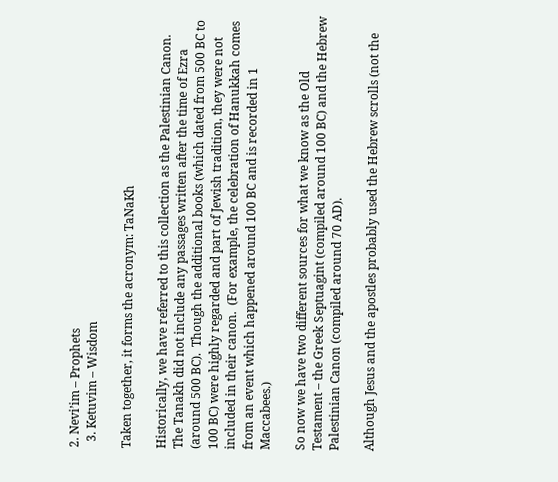2. Nevi’im – Prophets
  3. Ketuvim – Wisdom

Taken together, it forms the acronym: TaNaKh

Historically, we have referred to this collection as the Palestinian Canon.  The Tanakh did not include any passages written after the time of Ezra (around 500 BC).  Though the additional books (which dated from 500 BC to 100 BC) were highly regarded and part of Jewish tradition, they were not included in their canon.  (For example, the celebration of Hanukkah comes from an event which happened around 100 BC and is recorded in 1 Maccabees.)

So now we have two different sources for what we know as the Old Testament – the Greek Septuagint (compiled around 100 BC) and the Hebrew Palestinian Canon (compiled around 70 AD).

Although Jesus and the apostles probably used the Hebrew scrolls (not the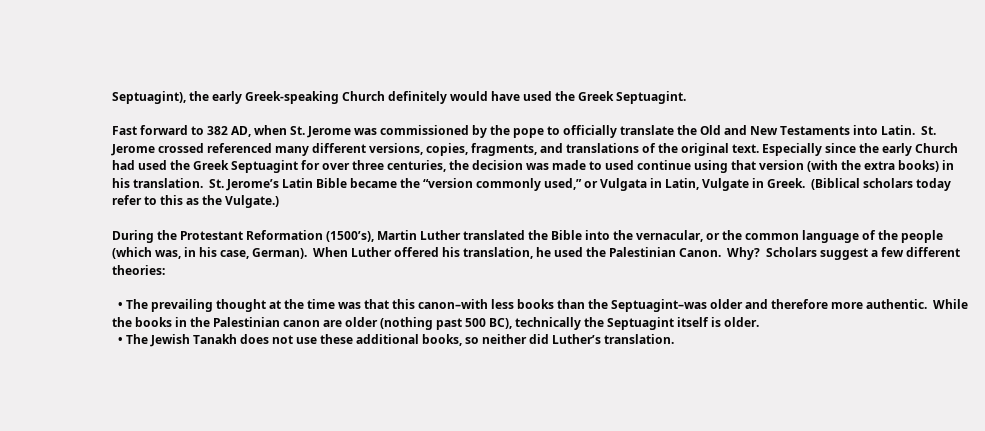Septuagint), the early Greek-speaking Church definitely would have used the Greek Septuagint.

Fast forward to 382 AD, when St. Jerome was commissioned by the pope to officially translate the Old and New Testaments into Latin.  St. Jerome crossed referenced many different versions, copies, fragments, and translations of the original text. Especially since the early Church had used the Greek Septuagint for over three centuries, the decision was made to used continue using that version (with the extra books) in his translation.  St. Jerome’s Latin Bible became the “version commonly used,” or Vulgata in Latin, Vulgate in Greek.  (Biblical scholars today refer to this as the Vulgate.)

During the Protestant Reformation (1500’s), Martin Luther translated the Bible into the vernacular, or the common language of the people (which was, in his case, German).  When Luther offered his translation, he used the Palestinian Canon.  Why?  Scholars suggest a few different theories:

  • The prevailing thought at the time was that this canon–with less books than the Septuagint–was older and therefore more authentic.  While the books in the Palestinian canon are older (nothing past 500 BC), technically the Septuagint itself is older.
  • The Jewish Tanakh does not use these additional books, so neither did Luther’s translation.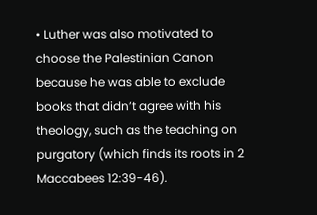• Luther was also motivated to choose the Palestinian Canon because he was able to exclude books that didn’t agree with his theology, such as the teaching on purgatory (which finds its roots in 2 Maccabees 12:39-46).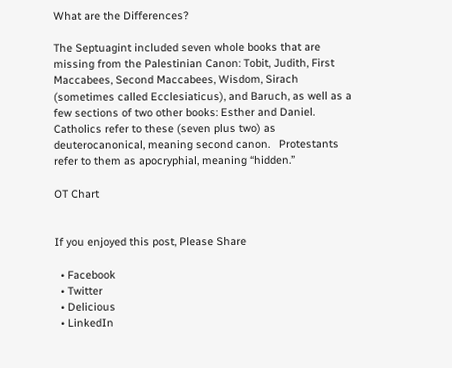What are the Differences?

The Septuagint included seven whole books that are missing from the Palestinian Canon: Tobit, Judith, First Maccabees, Second Maccabees, Wisdom, Sirach (sometimes called Ecclesiaticus), and Baruch, as well as a few sections of two other books: Esther and Daniel.  Catholics refer to these (seven plus two) as deuterocanonical, meaning second canon.   Protestants refer to them as apocryphial, meaning “hidden.”

OT Chart


If you enjoyed this post, Please Share

  • Facebook
  • Twitter
  • Delicious
  • LinkedIn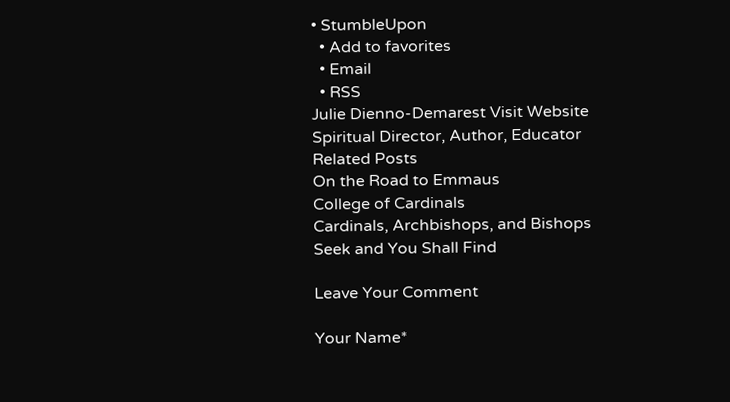• StumbleUpon
  • Add to favorites
  • Email
  • RSS
Julie Dienno-Demarest Visit Website
Spiritual Director, Author, Educator
Related Posts
On the Road to Emmaus
College of Cardinals
Cardinals, Archbishops, and Bishops
Seek and You Shall Find

Leave Your Comment

Your Name*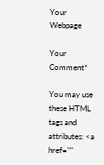Your Webpage

Your Comment*

You may use these HTML tags and attributes: <a href=""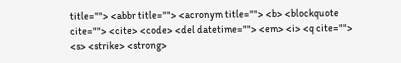title=""> <abbr title=""> <acronym title=""> <b> <blockquote cite=""> <cite> <code> <del datetime=""> <em> <i> <q cite=""> <s> <strike> <strong>